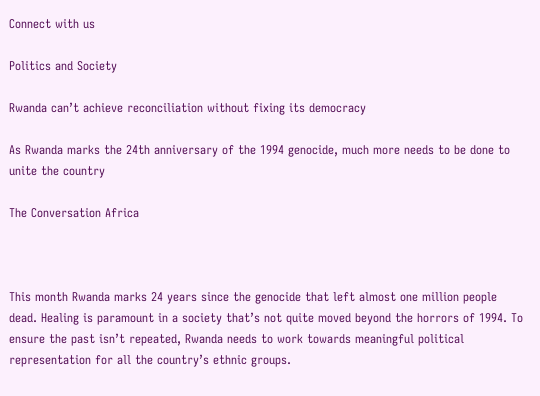Connect with us

Politics and Society

Rwanda can’t achieve reconciliation without fixing its democracy

As Rwanda marks the 24th anniversary of the 1994 genocide, much more needs to be done to unite the country

The Conversation Africa



This month Rwanda marks 24 years since the genocide that left almost one million people dead. Healing is paramount in a society that’s not quite moved beyond the horrors of 1994. To ensure the past isn’t repeated, Rwanda needs to work towards meaningful political representation for all the country’s ethnic groups.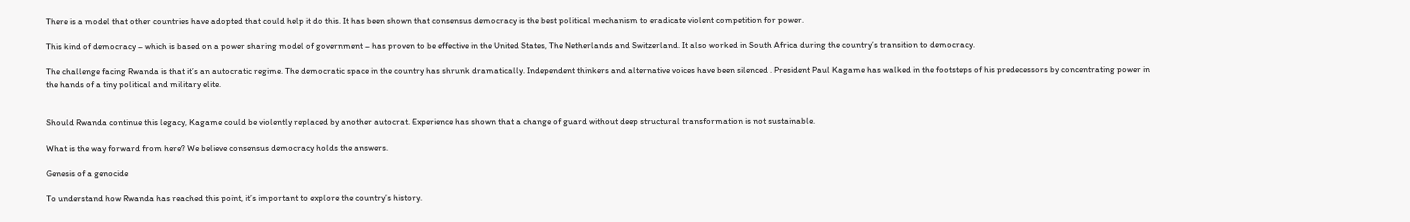There is a model that other countries have adopted that could help it do this. It has been shown that consensus democracy is the best political mechanism to eradicate violent competition for power.

This kind of democracy – which is based on a power sharing model of government – has proven to be effective in the United States, The Netherlands and Switzerland. It also worked in South Africa during the country’s transition to democracy.

The challenge facing Rwanda is that it’s an autocratic regime. The democratic space in the country has shrunk dramatically. Independent thinkers and alternative voices have been silenced . President Paul Kagame has walked in the footsteps of his predecessors by concentrating power in the hands of a tiny political and military elite.


Should Rwanda continue this legacy, Kagame could be violently replaced by another autocrat. Experience has shown that a change of guard without deep structural transformation is not sustainable.

What is the way forward from here? We believe consensus democracy holds the answers.

Genesis of a genocide

To understand how Rwanda has reached this point, it’s important to explore the country’s history.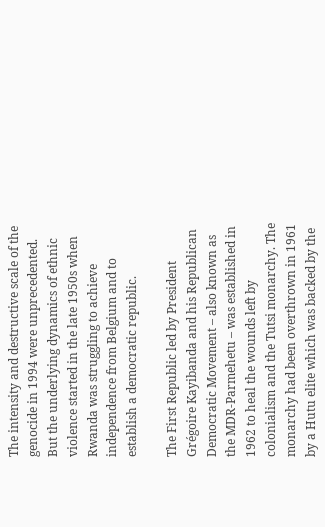The intensity and destructive scale of the genocide in 1994 were unprecedented. But the underlying dynamics of ethnic violence started in the late 1950s when Rwanda was struggling to achieve independence from Belgium and to establish a democratic republic.

The First Republic led by President Grégoire Kayibanda and his Republican Democratic Movement – also known as the MDR-Parmehetu – was established in 1962 to heal the wounds left by colonialism and the Tutsi monarchy. The monarchy had been overthrown in 1961 by a Hutu elite which was backed by the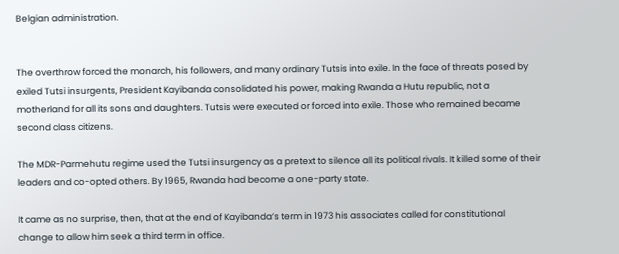Belgian administration.


The overthrow forced the monarch, his followers, and many ordinary Tutsis into exile. In the face of threats posed by exiled Tutsi insurgents, President Kayibanda consolidated his power, making Rwanda a Hutu republic, not a motherland for all its sons and daughters. Tutsis were executed or forced into exile. Those who remained became second class citizens.

The MDR-Parmehutu regime used the Tutsi insurgency as a pretext to silence all its political rivals. It killed some of their leaders and co-opted others. By 1965, Rwanda had become a one-party state.

It came as no surprise, then, that at the end of Kayibanda’s term in 1973 his associates called for constitutional change to allow him seek a third term in office.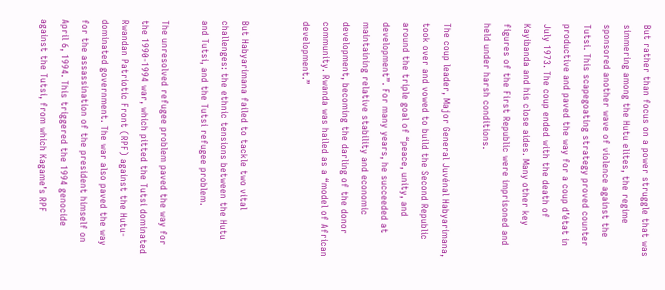But rather than focus on a power struggle that was simmering among the Hutu elites, the regime sponsored another wave of violence against the Tutsi. This scapegoating strategy proved counter productive and paved the way for a coup d’état in July 1973. The coup ended with the death of Kayibanda and his close aides. Many other key figures of the First Republic were imprisoned and held under harsh conditions.

The coup leader, Major General Juvénal Habyarimana, took over and vowed to build the Second Republic around the triple goal of “peace, unity, and development”. For many years, he succeeded at maintaining relative stability and economic development, becoming the darling of the donor community. Rwanda was hailed as a “model of African development.”


But Habyarimana failed to tackle two vital challenges: the ethnic tensions between the Hutu and Tutsi, and the Tutsi refugee problem.

The unresolved refugee problem paved the way for the 1990-1994 war, which pitted the Tutsi dominated Rwandan Patriotic Front (RPF) against the Hutu-dominated government. The war also paved the way for the assassination of the president himself on April 6, 1994. This triggered the 1994 genocide against the Tutsi, from which Kagame’s RPF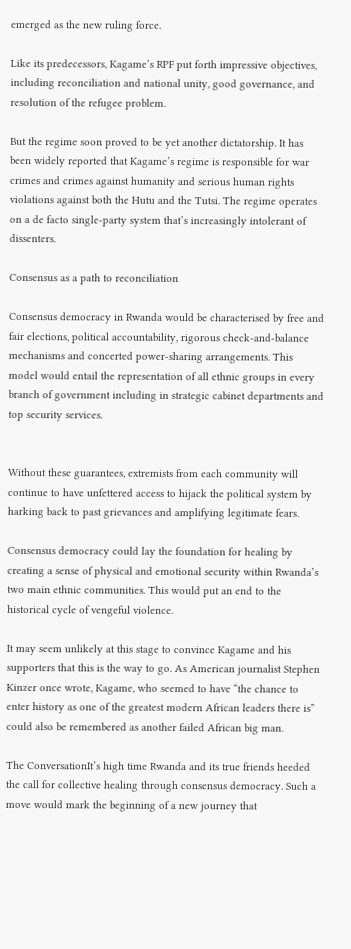emerged as the new ruling force.

Like its predecessors, Kagame’s RPF put forth impressive objectives, including reconciliation and national unity, good governance, and resolution of the refugee problem.

But the regime soon proved to be yet another dictatorship. It has been widely reported that Kagame’s regime is responsible for war crimes and crimes against humanity and serious human rights violations against both the Hutu and the Tutsi. The regime operates on a de facto single-party system that’s increasingly intolerant of dissenters.

Consensus as a path to reconciliation

Consensus democracy in Rwanda would be characterised by free and fair elections, political accountability, rigorous check-and-balance mechanisms and concerted power-sharing arrangements. This model would entail the representation of all ethnic groups in every branch of government including in strategic cabinet departments and top security services.


Without these guarantees, extremists from each community will continue to have unfettered access to hijack the political system by harking back to past grievances and amplifying legitimate fears.

Consensus democracy could lay the foundation for healing by creating a sense of physical and emotional security within Rwanda’s two main ethnic communities. This would put an end to the historical cycle of vengeful violence.

It may seem unlikely at this stage to convince Kagame and his supporters that this is the way to go. As American journalist Stephen Kinzer once wrote, Kagame, who seemed to have “the chance to enter history as one of the greatest modern African leaders there is” could also be remembered as another failed African big man.

The ConversationIt’s high time Rwanda and its true friends heeded the call for collective healing through consensus democracy. Such a move would mark the beginning of a new journey that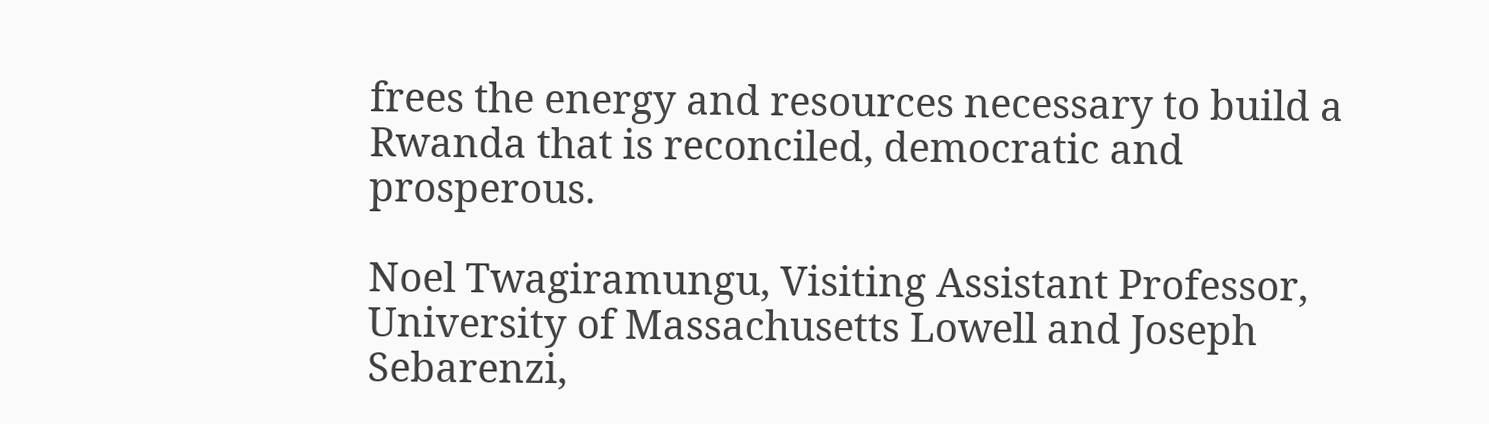frees the energy and resources necessary to build a Rwanda that is reconciled, democratic and prosperous.

Noel Twagiramungu, Visiting Assistant Professor, University of Massachusetts Lowell and Joseph Sebarenzi,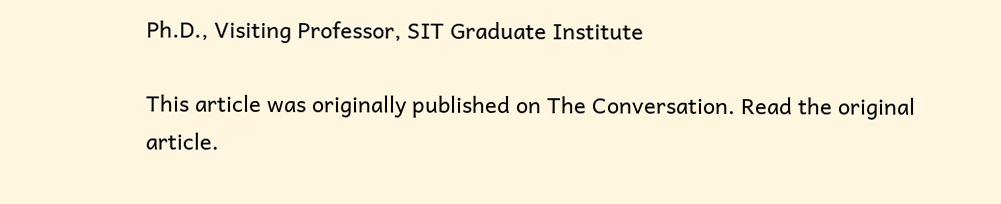Ph.D., Visiting Professor, SIT Graduate Institute

This article was originally published on The Conversation. Read the original article.